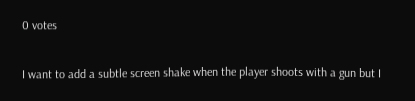0 votes

I want to add a subtle screen shake when the player shoots with a gun but I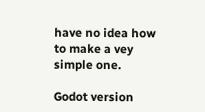have no idea how to make a vey simple one.

Godot version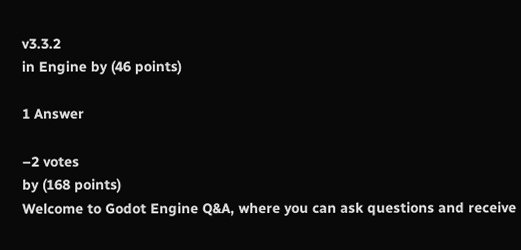v3.3.2
in Engine by (46 points)

1 Answer

–2 votes
by (168 points)
Welcome to Godot Engine Q&A, where you can ask questions and receive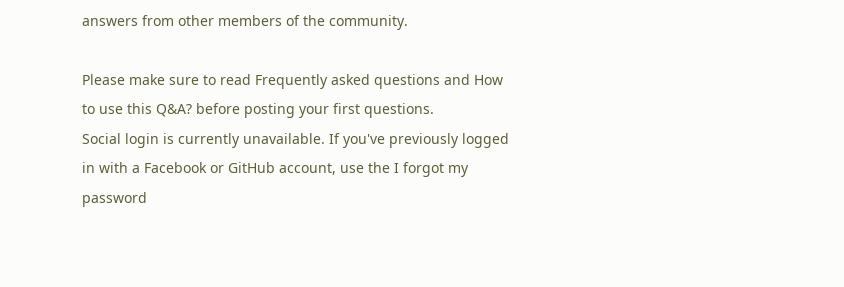answers from other members of the community.

Please make sure to read Frequently asked questions and How to use this Q&A? before posting your first questions.
Social login is currently unavailable. If you've previously logged in with a Facebook or GitHub account, use the I forgot my password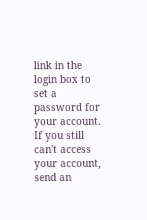link in the login box to set a password for your account. If you still can't access your account, send an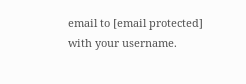email to [email protected] with your username.